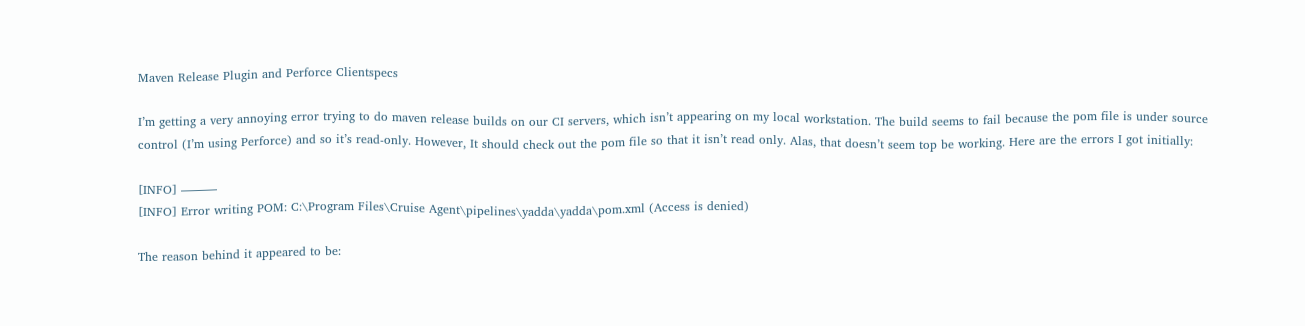Maven Release Plugin and Perforce Clientspecs

I’m getting a very annoying error trying to do maven release builds on our CI servers, which isn’t appearing on my local workstation. The build seems to fail because the pom file is under source control (I’m using Perforce) and so it’s read-only. However, It should check out the pom file so that it isn’t read only. Alas, that doesn’t seem top be working. Here are the errors I got initially:

[INFO] ———
[INFO] Error writing POM: C:\Program Files\Cruise Agent\pipelines\yadda\yadda\pom.xml (Access is denied)

The reason behind it appeared to be: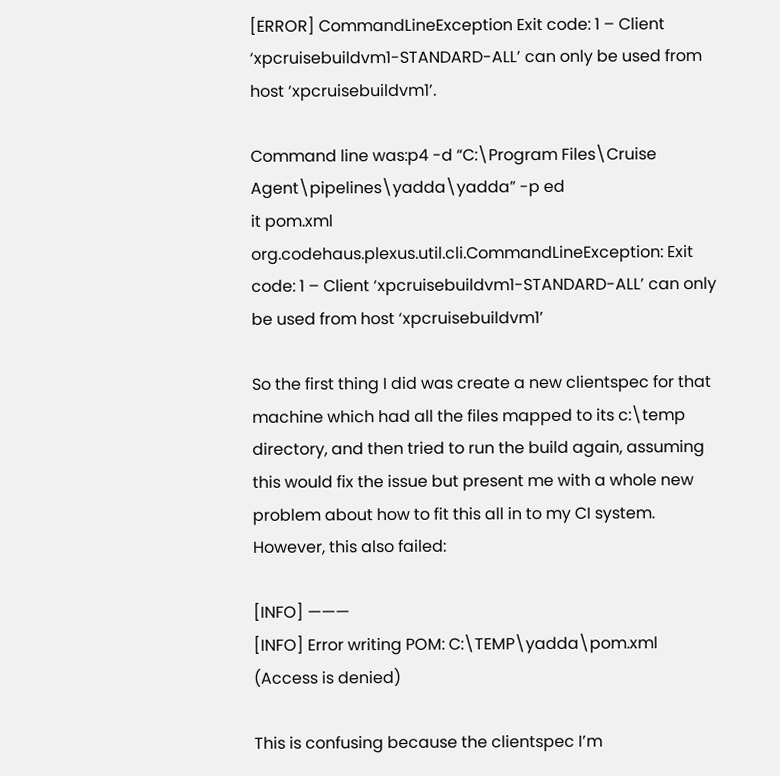[ERROR] CommandLineException Exit code: 1 – Client ‘xpcruisebuildvm1-STANDARD-ALL’ can only be used from host ‘xpcruisebuildvm1’.

Command line was:p4 -d “C:\Program Files\Cruise Agent\pipelines\yadda\yadda” -p ed
it pom.xml
org.codehaus.plexus.util.cli.CommandLineException: Exit code: 1 – Client ‘xpcruisebuildvm1-STANDARD-ALL’ can only be used from host ‘xpcruisebuildvm1’

So the first thing I did was create a new clientspec for that machine which had all the files mapped to its c:\temp directory, and then tried to run the build again, assuming this would fix the issue but present me with a whole new problem about how to fit this all in to my CI system. However, this also failed:

[INFO] ———
[INFO] Error writing POM: C:\TEMP\yadda\pom.xml (Access is denied)

This is confusing because the clientspec I’m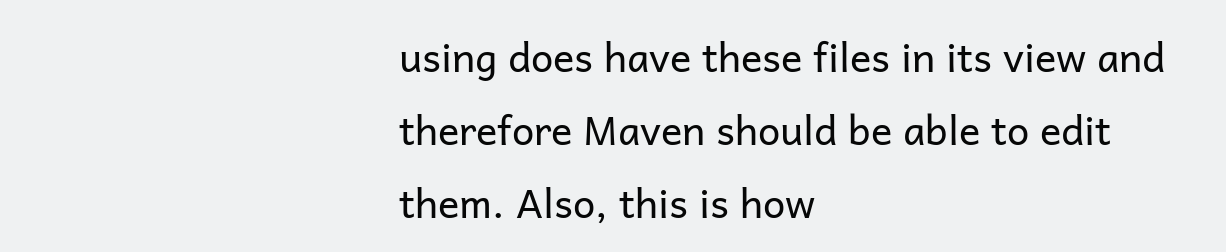using does have these files in its view and therefore Maven should be able to edit them. Also, this is how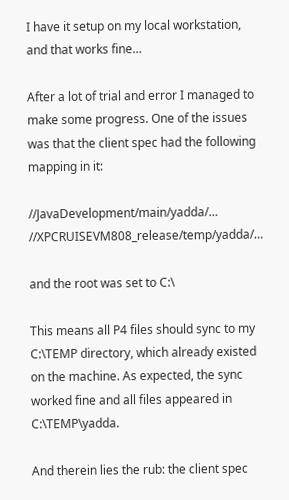I have it setup on my local workstation, and that works fine…

After a lot of trial and error I managed to make some progress. One of the issues was that the client spec had the following mapping in it:

//JavaDevelopment/main/yadda/… //XPCRUISEVM808_release/temp/yadda/…

and the root was set to C:\

This means all P4 files should sync to my C:\TEMP directory, which already existed on the machine. As expected, the sync worked fine and all files appeared in C:\TEMP\yadda.

And therein lies the rub: the client spec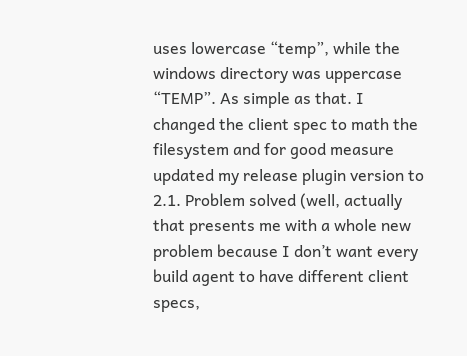uses lowercase “temp”, while the windows directory was uppercase “TEMP”. As simple as that. I changed the client spec to math the filesystem and for good measure updated my release plugin version to 2.1. Problem solved (well, actually that presents me with a whole new problem because I don’t want every build agent to have different client specs,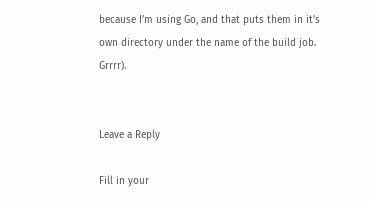because I’m using Go, and that puts them in it’s own directory under the name of the build job. Grrrr).


Leave a Reply

Fill in your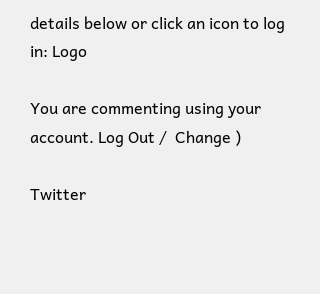details below or click an icon to log in: Logo

You are commenting using your account. Log Out /  Change )

Twitter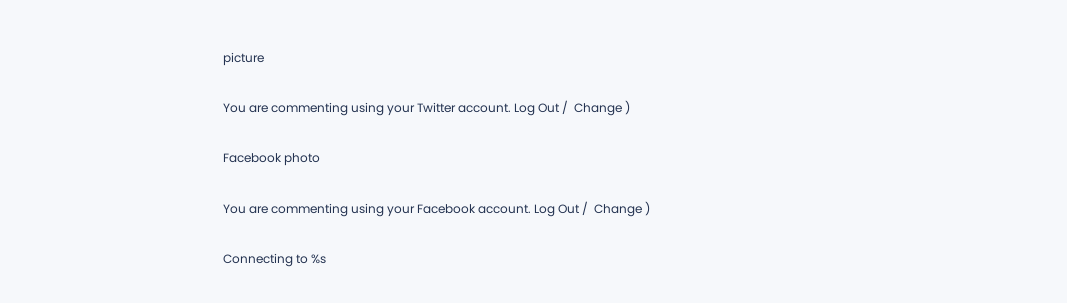picture

You are commenting using your Twitter account. Log Out /  Change )

Facebook photo

You are commenting using your Facebook account. Log Out /  Change )

Connecting to %s